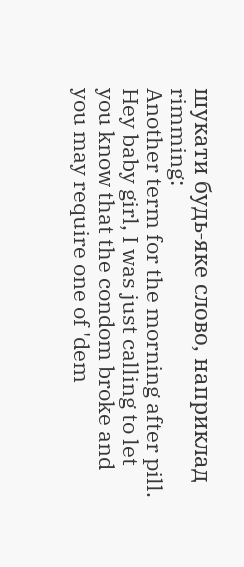шукати будь-яке слово, наприклад rimming:
Another term for the morning after pill.
Hey baby girl, I was just calling to let you know that the condom broke and you may require one of 'dem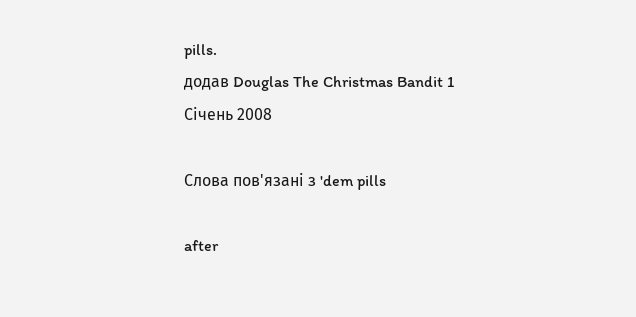pills.
додав Douglas The Christmas Bandit 1 Січень 2008

Слова пов'язані з 'dem pills

after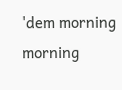'dem morning morning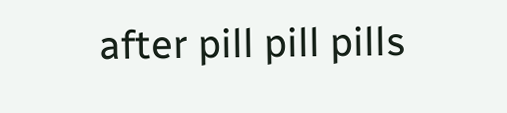after pill pill pills